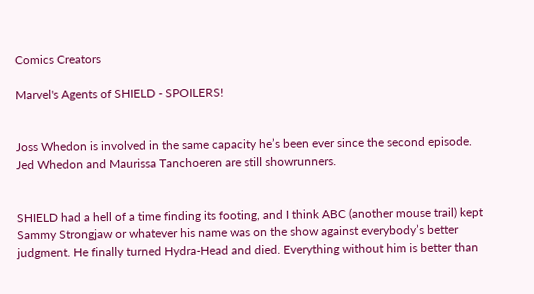Comics Creators

Marvel's Agents of SHIELD - SPOILERS!


Joss Whedon is involved in the same capacity he’s been ever since the second episode. Jed Whedon and Maurissa Tanchoeren are still showrunners.


SHIELD had a hell of a time finding its footing, and I think ABC (another mouse trail) kept Sammy Strongjaw or whatever his name was on the show against everybody’s better judgment. He finally turned Hydra-Head and died. Everything without him is better than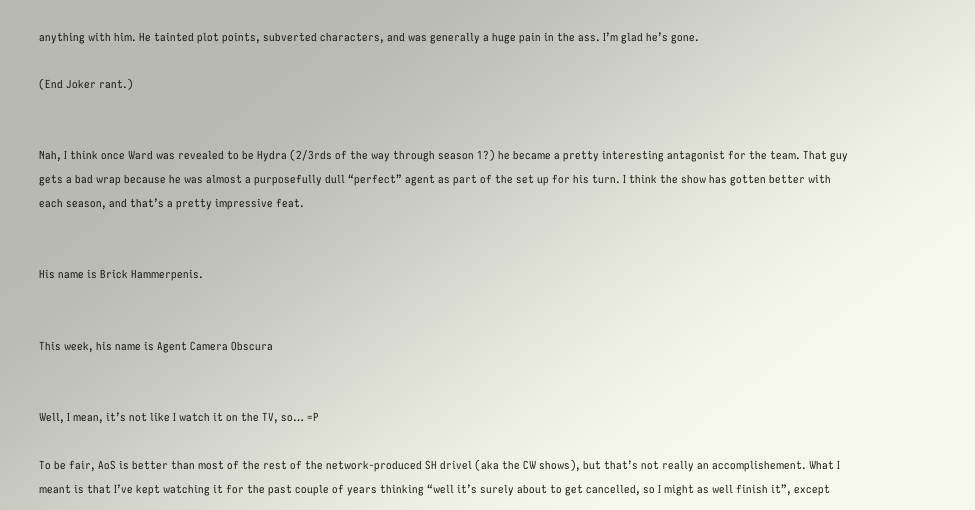anything with him. He tainted plot points, subverted characters, and was generally a huge pain in the ass. I’m glad he’s gone.

(End Joker rant.)


Nah, I think once Ward was revealed to be Hydra (2/3rds of the way through season 1?) he became a pretty interesting antagonist for the team. That guy gets a bad wrap because he was almost a purposefully dull “perfect” agent as part of the set up for his turn. I think the show has gotten better with each season, and that’s a pretty impressive feat.


His name is Brick Hammerpenis.


This week, his name is Agent Camera Obscura


Well, I mean, it’s not like I watch it on the TV, so… =P

To be fair, AoS is better than most of the rest of the network-produced SH drivel (aka the CW shows), but that’s not really an accomplishement. What I meant is that I’ve kept watching it for the past couple of years thinking “well it’s surely about to get cancelled, so I might as well finish it”, except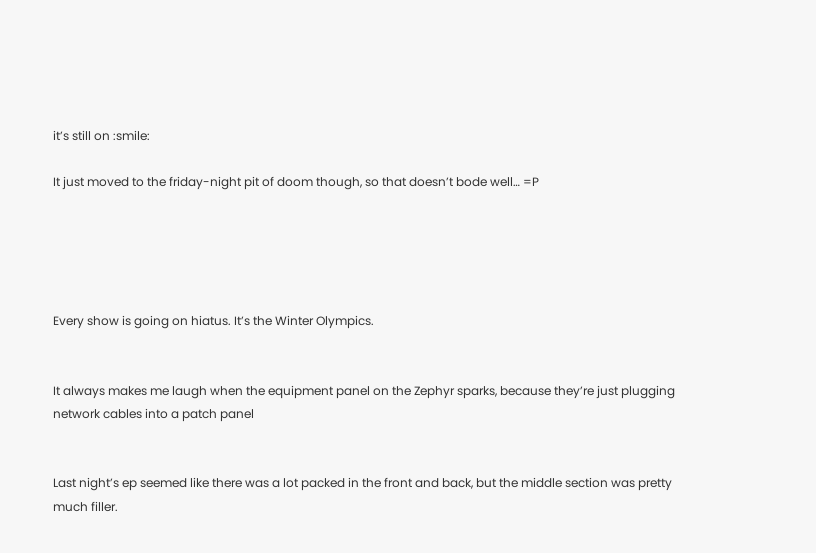it’s still on :smile:

It just moved to the friday-night pit of doom though, so that doesn’t bode well… =P





Every show is going on hiatus. It’s the Winter Olympics.


It always makes me laugh when the equipment panel on the Zephyr sparks, because they’re just plugging network cables into a patch panel


Last night’s ep seemed like there was a lot packed in the front and back, but the middle section was pretty much filler.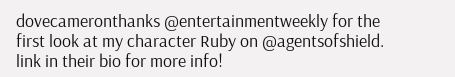dovecameronthanks @entertainmentweekly for the first look at my character Ruby on @agentsofshield. link in their bio for more info!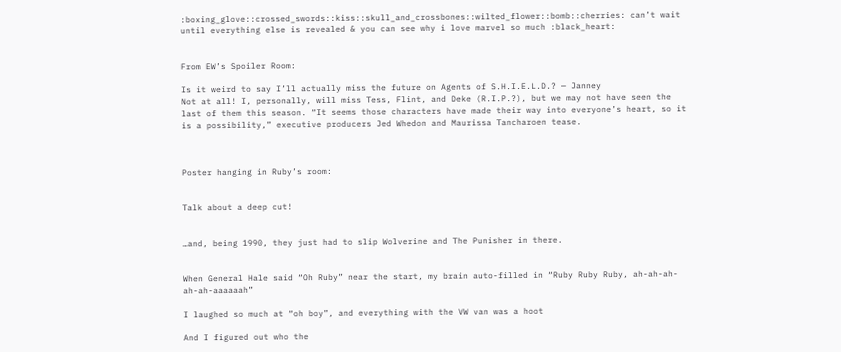:boxing_glove::crossed_swords::kiss::skull_and_crossbones::wilted_flower::bomb::cherries: can’t wait until everything else is revealed & you can see why i love marvel so much :black_heart:


From EW’s Spoiler Room:

Is it weird to say I’ll actually miss the future on Agents of S.H.I.E.L.D.? — Janney
Not at all! I, personally, will miss Tess, Flint, and Deke (R.I.P.?), but we may not have seen the last of them this season. “It seems those characters have made their way into everyone’s heart, so it is a possibility,” executive producers Jed Whedon and Maurissa Tancharoen tease.



Poster hanging in Ruby’s room:


Talk about a deep cut!


…and, being 1990, they just had to slip Wolverine and The Punisher in there.


When General Hale said “Oh Ruby” near the start, my brain auto-filled in “Ruby Ruby Ruby, ah-ah-ah-ah-ah-aaaaaah”

I laughed so much at “oh boy”, and everything with the VW van was a hoot

And I figured out who the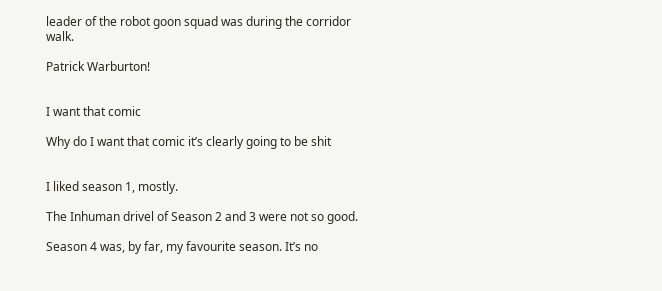leader of the robot goon squad was during the corridor walk.

Patrick Warburton!


I want that comic

Why do I want that comic it’s clearly going to be shit


I liked season 1, mostly.

The Inhuman drivel of Season 2 and 3 were not so good.

Season 4 was, by far, my favourite season. It’s no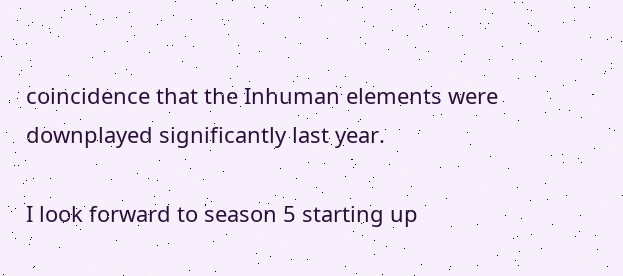coincidence that the Inhuman elements were downplayed significantly last year.

I look forward to season 5 starting up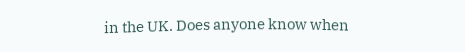in the UK. Does anyone know when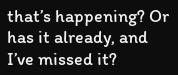that’s happening? Or has it already, and I’ve missed it?